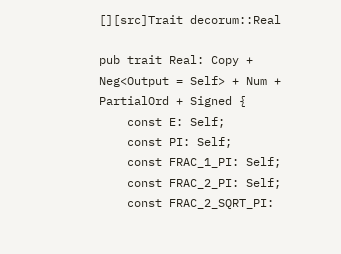[][src]Trait decorum::Real

pub trait Real: Copy + Neg<Output = Self> + Num + PartialOrd + Signed {
    const E: Self;
    const PI: Self;
    const FRAC_1_PI: Self;
    const FRAC_2_PI: Self;
    const FRAC_2_SQRT_PI: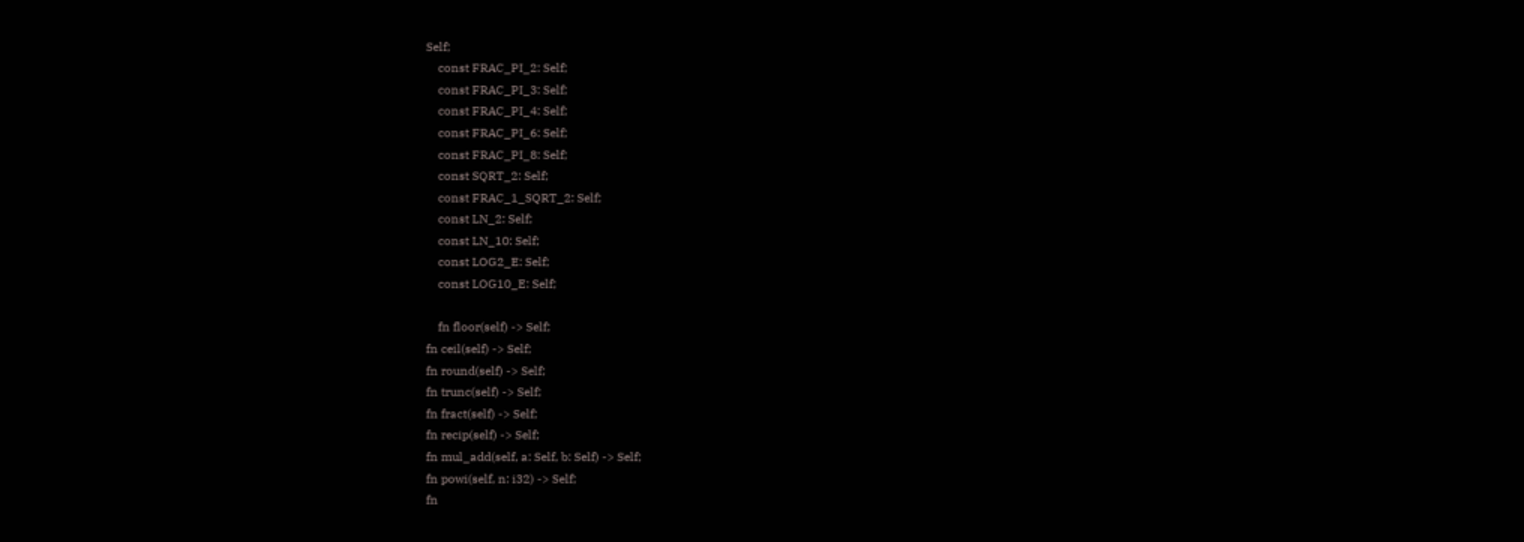Self;
    const FRAC_PI_2: Self;
    const FRAC_PI_3: Self;
    const FRAC_PI_4: Self;
    const FRAC_PI_6: Self;
    const FRAC_PI_8: Self;
    const SQRT_2: Self;
    const FRAC_1_SQRT_2: Self;
    const LN_2: Self;
    const LN_10: Self;
    const LOG2_E: Self;
    const LOG10_E: Self;

    fn floor(self) -> Self;
fn ceil(self) -> Self;
fn round(self) -> Self;
fn trunc(self) -> Self;
fn fract(self) -> Self;
fn recip(self) -> Self;
fn mul_add(self, a: Self, b: Self) -> Self;
fn powi(self, n: i32) -> Self;
fn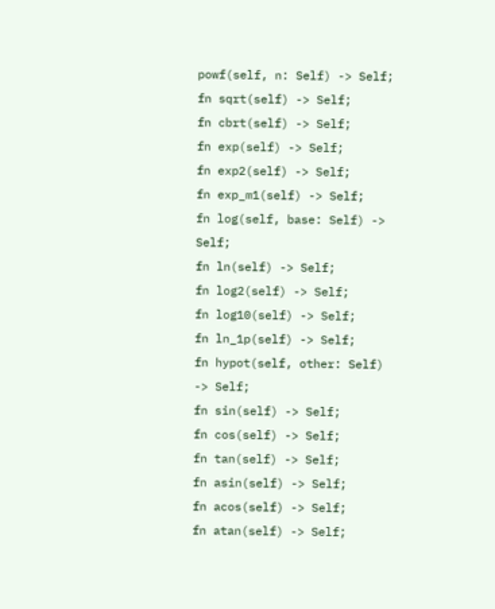powf(self, n: Self) -> Self;
fn sqrt(self) -> Self;
fn cbrt(self) -> Self;
fn exp(self) -> Self;
fn exp2(self) -> Self;
fn exp_m1(self) -> Self;
fn log(self, base: Self) -> Self;
fn ln(self) -> Self;
fn log2(self) -> Self;
fn log10(self) -> Self;
fn ln_1p(self) -> Self;
fn hypot(self, other: Self) -> Self;
fn sin(self) -> Self;
fn cos(self) -> Self;
fn tan(self) -> Self;
fn asin(self) -> Self;
fn acos(self) -> Self;
fn atan(self) -> Self;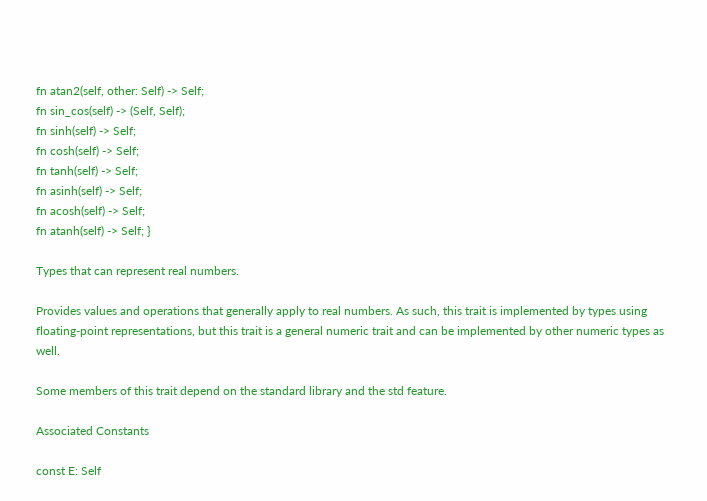fn atan2(self, other: Self) -> Self;
fn sin_cos(self) -> (Self, Self);
fn sinh(self) -> Self;
fn cosh(self) -> Self;
fn tanh(self) -> Self;
fn asinh(self) -> Self;
fn acosh(self) -> Self;
fn atanh(self) -> Self; }

Types that can represent real numbers.

Provides values and operations that generally apply to real numbers. As such, this trait is implemented by types using floating-point representations, but this trait is a general numeric trait and can be implemented by other numeric types as well.

Some members of this trait depend on the standard library and the std feature.

Associated Constants

const E: Self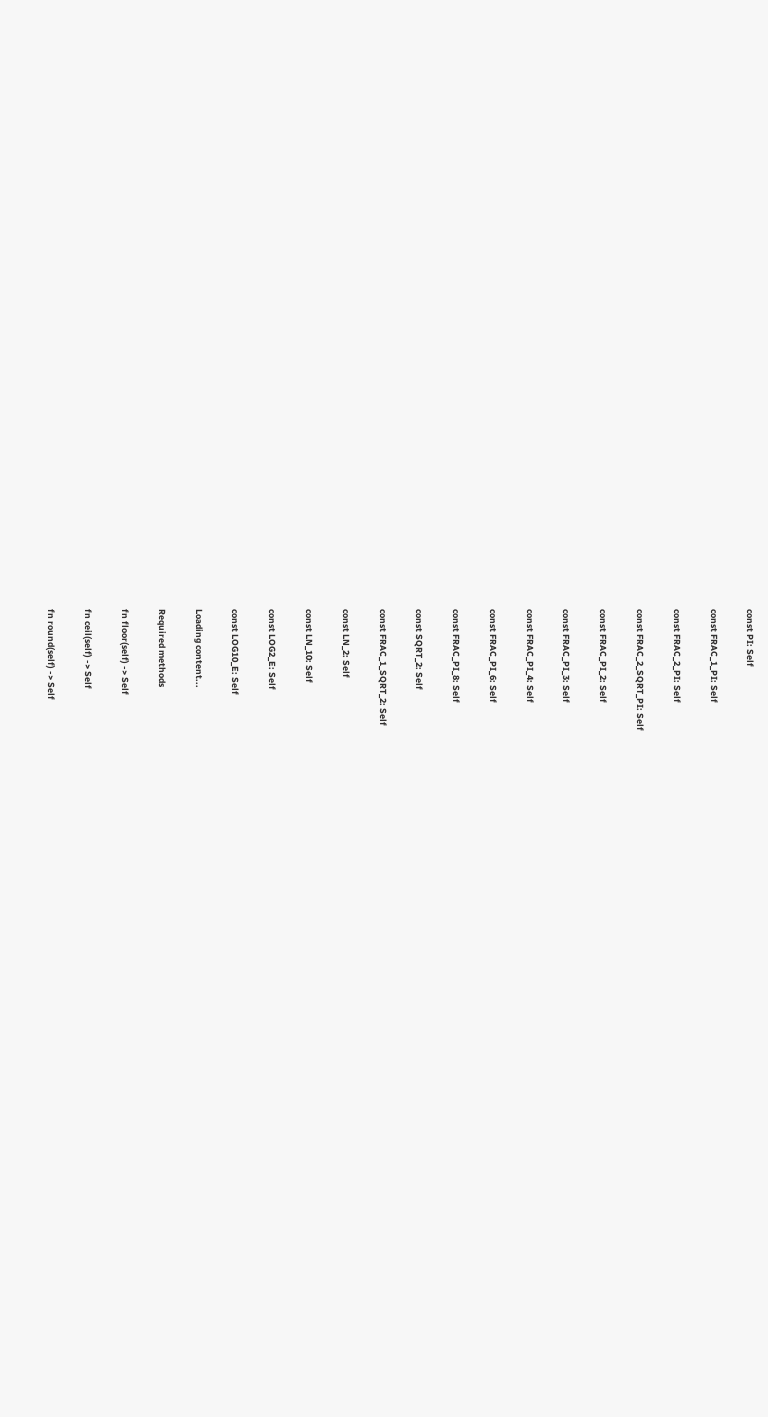const PI: Self

const FRAC_1_PI: Self

const FRAC_2_PI: Self

const FRAC_2_SQRT_PI: Self

const FRAC_PI_2: Self

const FRAC_PI_3: Self

const FRAC_PI_4: Self

const FRAC_PI_6: Self

const FRAC_PI_8: Self

const SQRT_2: Self

const FRAC_1_SQRT_2: Self

const LN_2: Self

const LN_10: Self

const LOG2_E: Self

const LOG10_E: Self

Loading content...

Required methods

fn floor(self) -> Self

fn ceil(self) -> Self

fn round(self) -> Self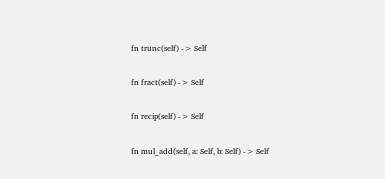fn trunc(self) -> Self

fn fract(self) -> Self

fn recip(self) -> Self

fn mul_add(self, a: Self, b: Self) -> Self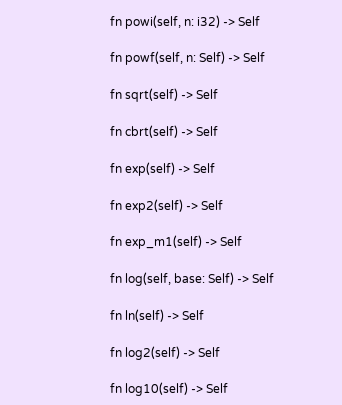fn powi(self, n: i32) -> Self

fn powf(self, n: Self) -> Self

fn sqrt(self) -> Self

fn cbrt(self) -> Self

fn exp(self) -> Self

fn exp2(self) -> Self

fn exp_m1(self) -> Self

fn log(self, base: Self) -> Self

fn ln(self) -> Self

fn log2(self) -> Self

fn log10(self) -> Self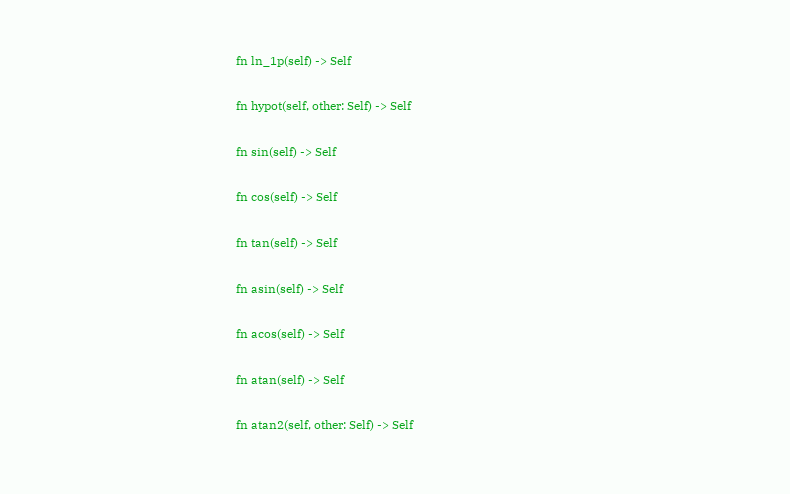fn ln_1p(self) -> Self

fn hypot(self, other: Self) -> Self

fn sin(self) -> Self

fn cos(self) -> Self

fn tan(self) -> Self

fn asin(self) -> Self

fn acos(self) -> Self

fn atan(self) -> Self

fn atan2(self, other: Self) -> Self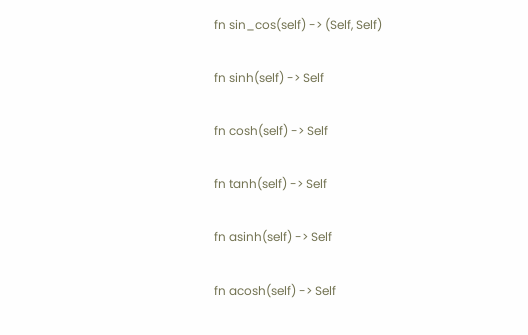fn sin_cos(self) -> (Self, Self)

fn sinh(self) -> Self

fn cosh(self) -> Self

fn tanh(self) -> Self

fn asinh(self) -> Self

fn acosh(self) -> Self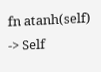fn atanh(self) -> Self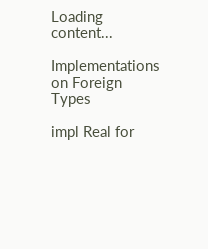Loading content...

Implementations on Foreign Types

impl Real for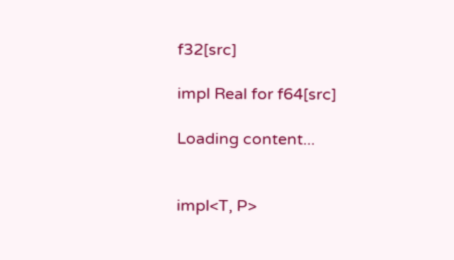f32[src]

impl Real for f64[src]

Loading content...


impl<T, P>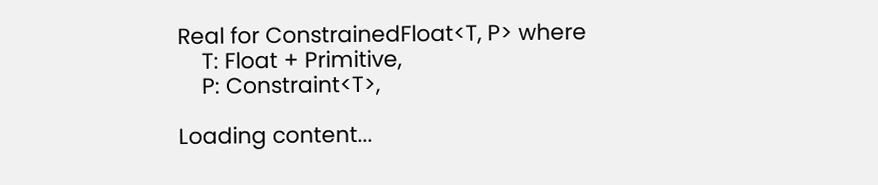Real for ConstrainedFloat<T, P> where
    T: Float + Primitive,
    P: Constraint<T>,

Loading content...